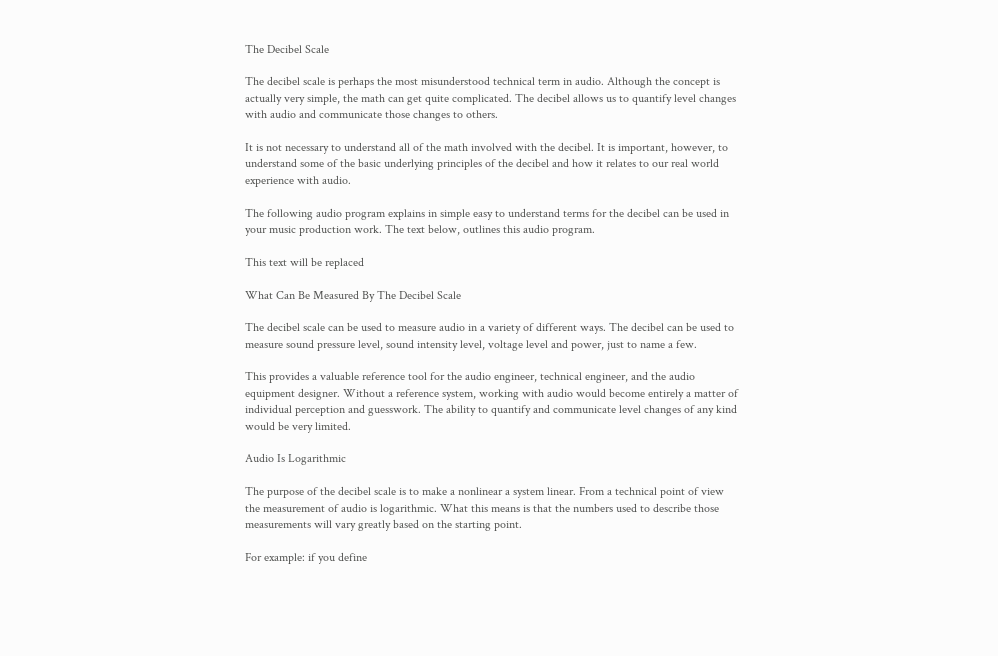The Decibel Scale

The decibel scale is perhaps the most misunderstood technical term in audio. Although the concept is actually very simple, the math can get quite complicated. The decibel allows us to quantify level changes with audio and communicate those changes to others.

It is not necessary to understand all of the math involved with the decibel. It is important, however, to understand some of the basic underlying principles of the decibel and how it relates to our real world experience with audio.

The following audio program explains in simple easy to understand terms for the decibel can be used in your music production work. The text below, outlines this audio program.

This text will be replaced

What Can Be Measured By The Decibel Scale

The decibel scale can be used to measure audio in a variety of different ways. The decibel can be used to measure sound pressure level, sound intensity level, voltage level and power, just to name a few.

This provides a valuable reference tool for the audio engineer, technical engineer, and the audio equipment designer. Without a reference system, working with audio would become entirely a matter of individual perception and guesswork. The ability to quantify and communicate level changes of any kind would be very limited.

Audio Is Logarithmic

The purpose of the decibel scale is to make a nonlinear a system linear. From a technical point of view the measurement of audio is logarithmic. What this means is that the numbers used to describe those measurements will vary greatly based on the starting point.

For example: if you define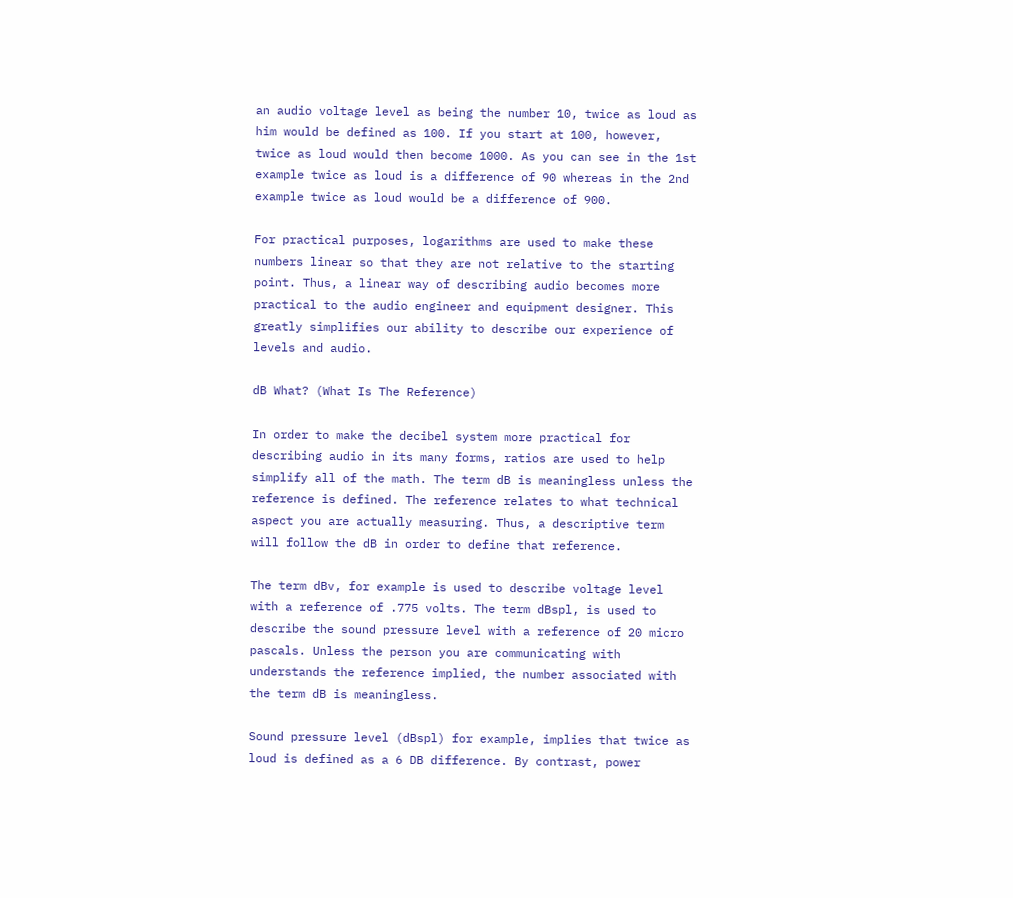an audio voltage level as being the number 10, twice as loud as him would be defined as 100. If you start at 100, however, twice as loud would then become 1000. As you can see in the 1st example twice as loud is a difference of 90 whereas in the 2nd example twice as loud would be a difference of 900.

For practical purposes, logarithms are used to make these numbers linear so that they are not relative to the starting point. Thus, a linear way of describing audio becomes more practical to the audio engineer and equipment designer. This greatly simplifies our ability to describe our experience of levels and audio.

dB What? (What Is The Reference)

In order to make the decibel system more practical for describing audio in its many forms, ratios are used to help simplify all of the math. The term dB is meaningless unless the reference is defined. The reference relates to what technical aspect you are actually measuring. Thus, a descriptive term will follow the dB in order to define that reference.

The term dBv, for example is used to describe voltage level with a reference of .775 volts. The term dBspl, is used to describe the sound pressure level with a reference of 20 micro pascals. Unless the person you are communicating with understands the reference implied, the number associated with the term dB is meaningless.

Sound pressure level (dBspl) for example, implies that twice as loud is defined as a 6 DB difference. By contrast, power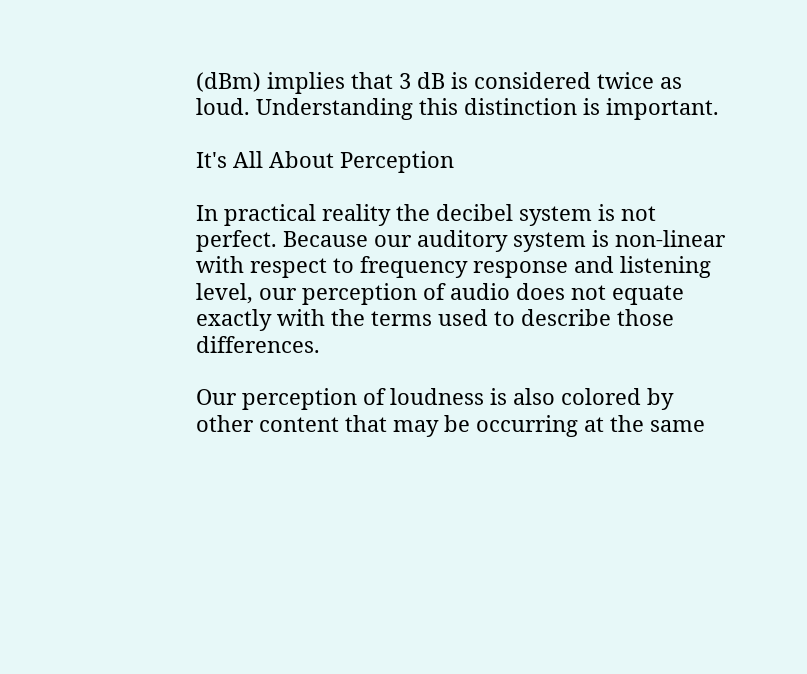(dBm) implies that 3 dB is considered twice as loud. Understanding this distinction is important.

It's All About Perception

In practical reality the decibel system is not perfect. Because our auditory system is non-linear with respect to frequency response and listening level, our perception of audio does not equate exactly with the terms used to describe those differences.

Our perception of loudness is also colored by other content that may be occurring at the same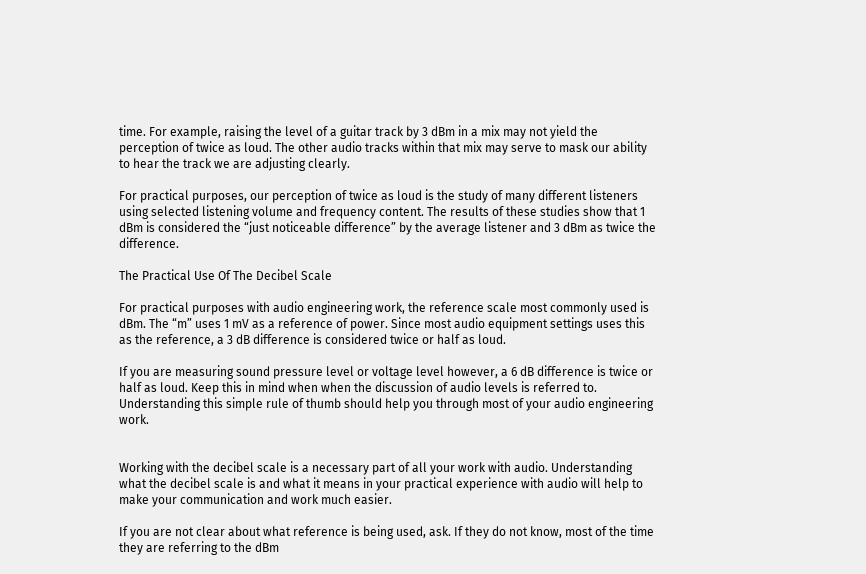time. For example, raising the level of a guitar track by 3 dBm in a mix may not yield the perception of twice as loud. The other audio tracks within that mix may serve to mask our ability to hear the track we are adjusting clearly.

For practical purposes, our perception of twice as loud is the study of many different listeners using selected listening volume and frequency content. The results of these studies show that 1 dBm is considered the “just noticeable difference” by the average listener and 3 dBm as twice the difference.

The Practical Use Of The Decibel Scale

For practical purposes with audio engineering work, the reference scale most commonly used is dBm. The “m” uses 1 mV as a reference of power. Since most audio equipment settings uses this as the reference, a 3 dB difference is considered twice or half as loud.

If you are measuring sound pressure level or voltage level however, a 6 dB difference is twice or half as loud. Keep this in mind when when the discussion of audio levels is referred to. Understanding this simple rule of thumb should help you through most of your audio engineering work.


Working with the decibel scale is a necessary part of all your work with audio. Understanding what the decibel scale is and what it means in your practical experience with audio will help to make your communication and work much easier.

If you are not clear about what reference is being used, ask. If they do not know, most of the time they are referring to the dBm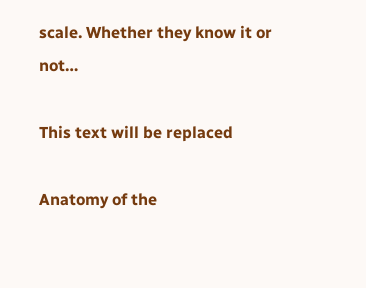scale. Whether they know it or not…

This text will be replaced

Anatomy of the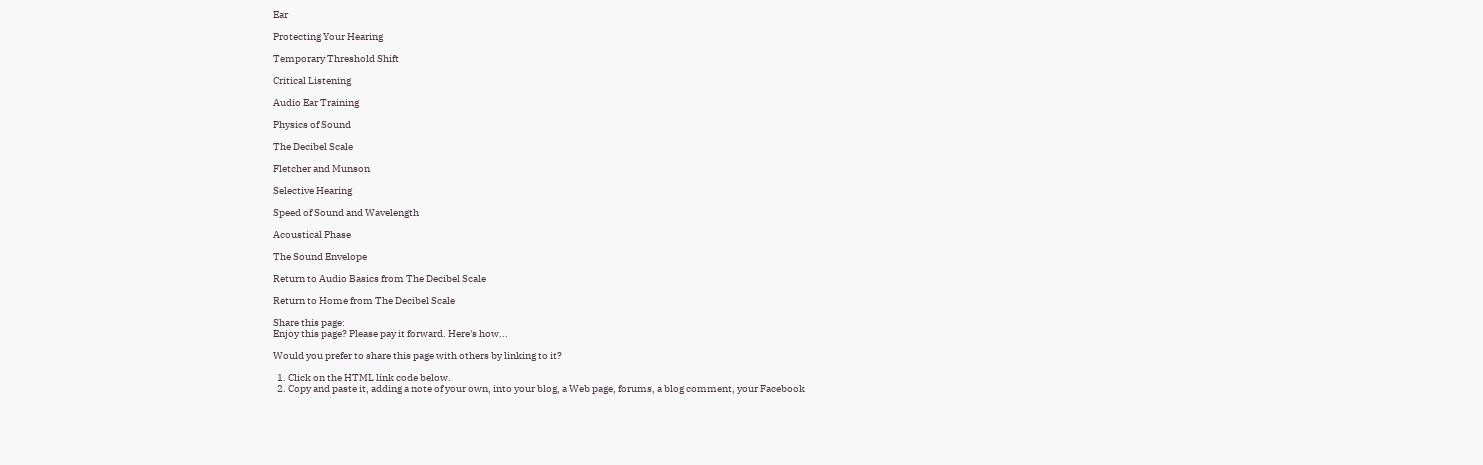Ear

Protecting Your Hearing

Temporary Threshold Shift

Critical Listening

Audio Ear Training

Physics of Sound

The Decibel Scale

Fletcher and Munson

Selective Hearing

Speed of Sound and Wavelength

Acoustical Phase

The Sound Envelope

Return to Audio Basics from The Decibel Scale

Return to Home from The Decibel Scale

Share this page:
Enjoy this page? Please pay it forward. Here's how...

Would you prefer to share this page with others by linking to it?

  1. Click on the HTML link code below.
  2. Copy and paste it, adding a note of your own, into your blog, a Web page, forums, a blog comment, your Facebook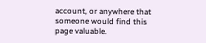account, or anywhere that someone would find this page valuable.